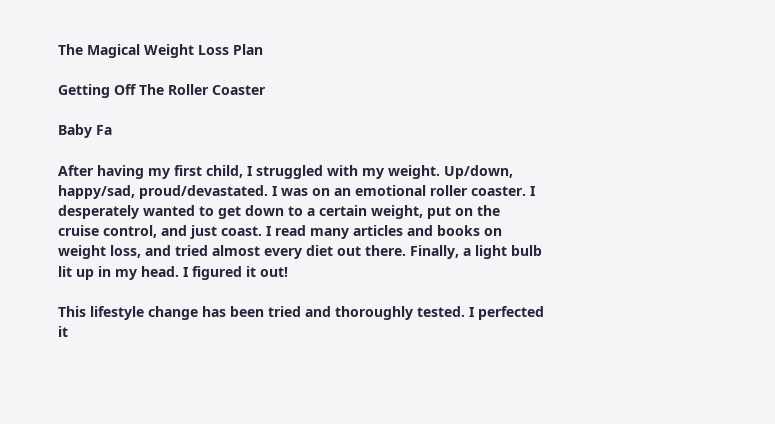The Magical Weight Loss Plan

Getting Off The Roller Coaster

Baby Fa

After having my first child, I struggled with my weight. Up/down, happy/sad, proud/devastated. I was on an emotional roller coaster. I desperately wanted to get down to a certain weight, put on the cruise control, and just coast. I read many articles and books on weight loss, and tried almost every diet out there. Finally, a light bulb lit up in my head. I figured it out!

This lifestyle change has been tried and thoroughly tested. I perfected it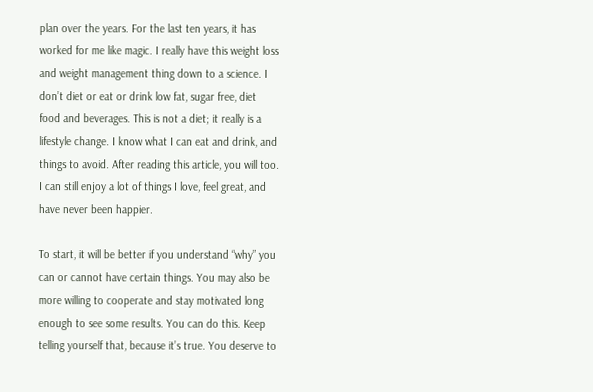plan over the years. For the last ten years, it has worked for me like magic. I really have this weight loss and weight management thing down to a science. I don’t diet or eat or drink low fat, sugar free, diet food and beverages. This is not a diet; it really is a lifestyle change. I know what I can eat and drink, and things to avoid. After reading this article, you will too. I can still enjoy a lot of things I love, feel great, and have never been happier.

To start, it will be better if you understand “why” you can or cannot have certain things. You may also be more willing to cooperate and stay motivated long enough to see some results. You can do this. Keep telling yourself that, because it’s true. You deserve to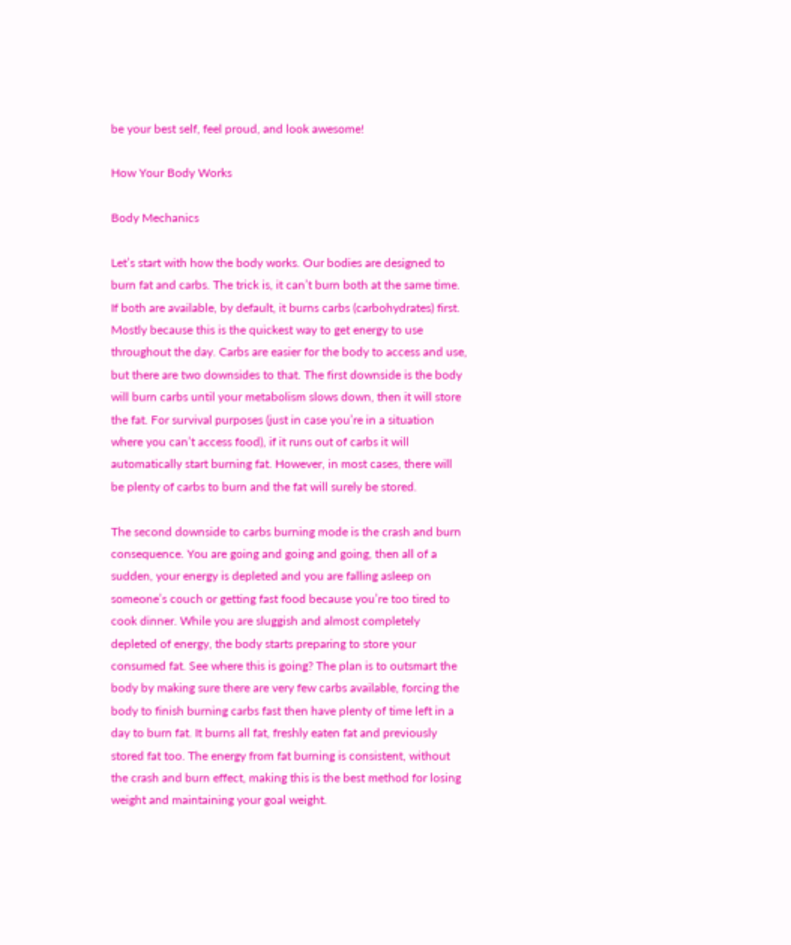be your best self, feel proud, and look awesome!

How Your Body Works

Body Mechanics

Let’s start with how the body works. Our bodies are designed to burn fat and carbs. The trick is, it can’t burn both at the same time. If both are available, by default, it burns carbs (carbohydrates) first. Mostly because this is the quickest way to get energy to use throughout the day. Carbs are easier for the body to access and use, but there are two downsides to that. The first downside is the body will burn carbs until your metabolism slows down, then it will store the fat. For survival purposes (just in case you’re in a situation where you can’t access food), if it runs out of carbs it will automatically start burning fat. However, in most cases, there will be plenty of carbs to burn and the fat will surely be stored.

The second downside to carbs burning mode is the crash and burn consequence. You are going and going and going, then all of a sudden, your energy is depleted and you are falling asleep on someone’s couch or getting fast food because you’re too tired to cook dinner. While you are sluggish and almost completely depleted of energy, the body starts preparing to store your consumed fat. See where this is going? The plan is to outsmart the body by making sure there are very few carbs available, forcing the body to finish burning carbs fast then have plenty of time left in a day to burn fat. It burns all fat, freshly eaten fat and previously stored fat too. The energy from fat burning is consistent, without the crash and burn effect, making this is the best method for losing weight and maintaining your goal weight.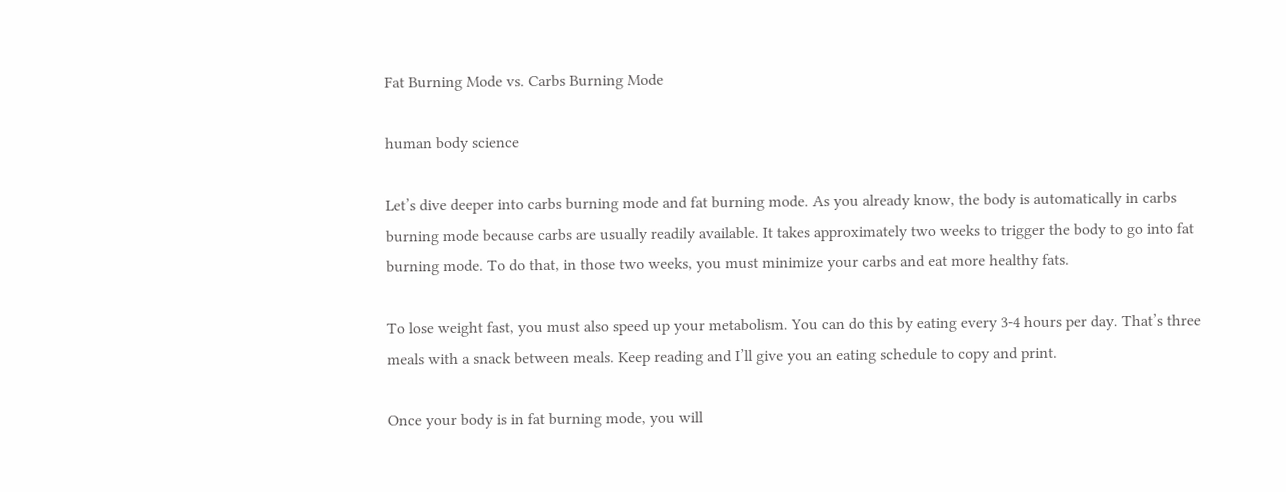Fat Burning Mode vs. Carbs Burning Mode

human body science

Let’s dive deeper into carbs burning mode and fat burning mode. As you already know, the body is automatically in carbs burning mode because carbs are usually readily available. It takes approximately two weeks to trigger the body to go into fat burning mode. To do that, in those two weeks, you must minimize your carbs and eat more healthy fats.

To lose weight fast, you must also speed up your metabolism. You can do this by eating every 3-4 hours per day. That’s three meals with a snack between meals. Keep reading and I’ll give you an eating schedule to copy and print.

Once your body is in fat burning mode, you will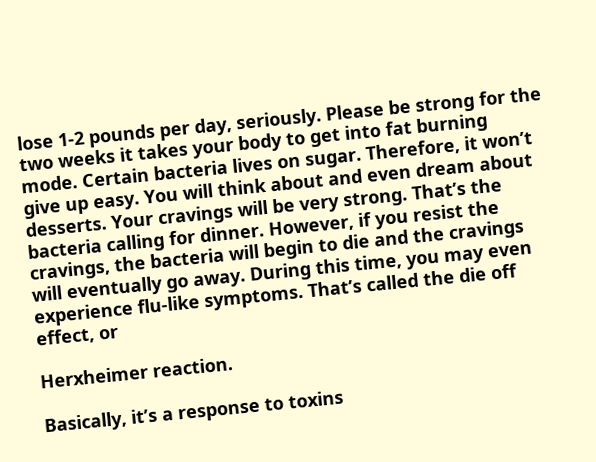lose 1-2 pounds per day, seriously. Please be strong for the two weeks it takes your body to get into fat burning mode. Certain bacteria lives on sugar. Therefore, it won’t give up easy. You will think about and even dream about desserts. Your cravings will be very strong. That’s the bacteria calling for dinner. However, if you resist the cravings, the bacteria will begin to die and the cravings will eventually go away. During this time, you may even experience flu-like symptoms. That’s called the die off effect, or

Herxheimer reaction.

Basically, it’s a response to toxins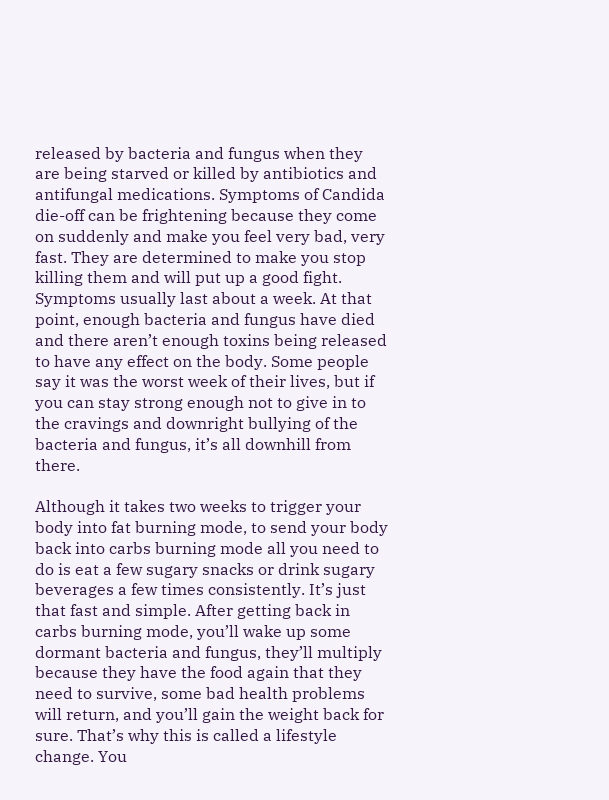released by bacteria and fungus when they are being starved or killed by antibiotics and antifungal medications. Symptoms of Candida die-off can be frightening because they come on suddenly and make you feel very bad, very fast. They are determined to make you stop killing them and will put up a good fight. Symptoms usually last about a week. At that point, enough bacteria and fungus have died and there aren’t enough toxins being released to have any effect on the body. Some people say it was the worst week of their lives, but if you can stay strong enough not to give in to the cravings and downright bullying of the bacteria and fungus, it’s all downhill from there.

Although it takes two weeks to trigger your body into fat burning mode, to send your body back into carbs burning mode all you need to do is eat a few sugary snacks or drink sugary beverages a few times consistently. It’s just that fast and simple. After getting back in carbs burning mode, you’ll wake up some dormant bacteria and fungus, they’ll multiply because they have the food again that they need to survive, some bad health problems will return, and you’ll gain the weight back for sure. That’s why this is called a lifestyle change. You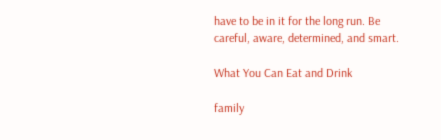have to be in it for the long run. Be careful, aware, determined, and smart.

What You Can Eat and Drink

family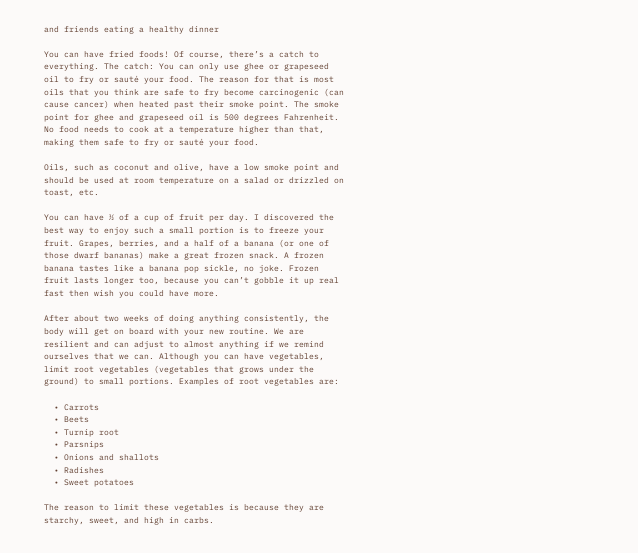and friends eating a healthy dinner

You can have fried foods! Of course, there’s a catch to everything. The catch: You can only use ghee or grapeseed oil to fry or sauté your food. The reason for that is most oils that you think are safe to fry become carcinogenic (can cause cancer) when heated past their smoke point. The smoke point for ghee and grapeseed oil is 500 degrees Fahrenheit. No food needs to cook at a temperature higher than that, making them safe to fry or sauté your food.

Oils, such as coconut and olive, have a low smoke point and should be used at room temperature on a salad or drizzled on toast, etc.

You can have ½ of a cup of fruit per day. I discovered the best way to enjoy such a small portion is to freeze your fruit. Grapes, berries, and a half of a banana (or one of those dwarf bananas) make a great frozen snack. A frozen banana tastes like a banana pop sickle, no joke. Frozen fruit lasts longer too, because you can’t gobble it up real fast then wish you could have more.

After about two weeks of doing anything consistently, the body will get on board with your new routine. We are resilient and can adjust to almost anything if we remind ourselves that we can. Although you can have vegetables, limit root vegetables (vegetables that grows under the ground) to small portions. Examples of root vegetables are:

  • Carrots
  • Beets
  • Turnip root
  • Parsnips
  • Onions and shallots
  • Radishes
  • Sweet potatoes

The reason to limit these vegetables is because they are starchy, sweet, and high in carbs.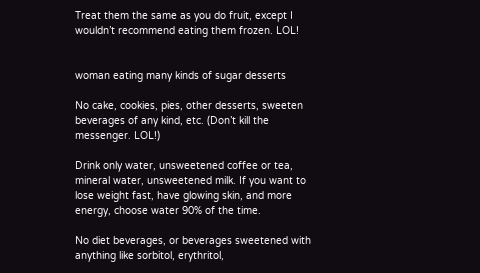Treat them the same as you do fruit, except I wouldn’t recommend eating them frozen. LOL!


woman eating many kinds of sugar desserts

No cake, cookies, pies, other desserts, sweeten beverages of any kind, etc. (Don’t kill the messenger. LOL!)

Drink only water, unsweetened coffee or tea, mineral water, unsweetened milk. If you want to lose weight fast, have glowing skin, and more energy, choose water 90% of the time.

No diet beverages, or beverages sweetened with anything like sorbitol, erythritol,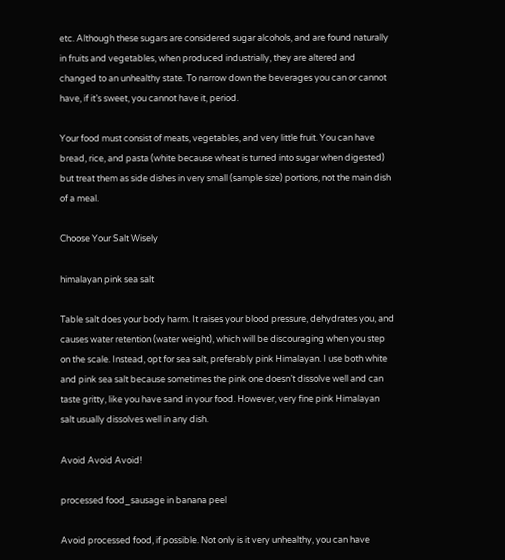etc. Although these sugars are considered sugar alcohols, and are found naturally in fruits and vegetables, when produced industrially, they are altered and changed to an unhealthy state. To narrow down the beverages you can or cannot have, if it’s sweet, you cannot have it, period.

Your food must consist of meats, vegetables, and very little fruit. You can have bread, rice, and pasta (white because wheat is turned into sugar when digested) but treat them as side dishes in very small (sample size) portions, not the main dish of a meal.

Choose Your Salt Wisely

himalayan pink sea salt

Table salt does your body harm. It raises your blood pressure, dehydrates you, and causes water retention (water weight), which will be discouraging when you step on the scale. Instead, opt for sea salt, preferably pink Himalayan. I use both white and pink sea salt because sometimes the pink one doesn’t dissolve well and can taste gritty, like you have sand in your food. However, very fine pink Himalayan salt usually dissolves well in any dish.

Avoid Avoid Avoid!

processed food_sausage in banana peel

Avoid processed food, if possible. Not only is it very unhealthy, you can have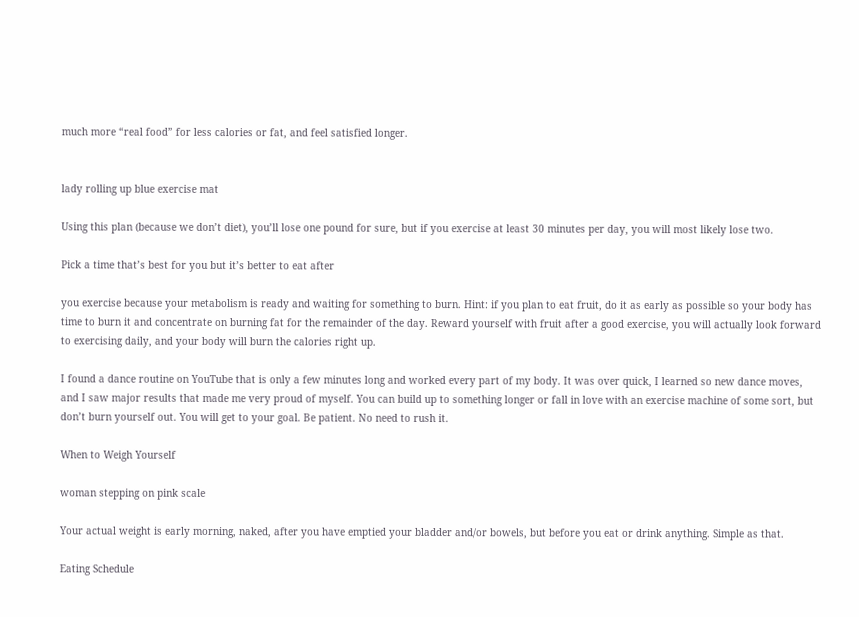much more “real food” for less calories or fat, and feel satisfied longer.


lady rolling up blue exercise mat

Using this plan (because we don’t diet), you’ll lose one pound for sure, but if you exercise at least 30 minutes per day, you will most likely lose two.

Pick a time that’s best for you but it’s better to eat after

you exercise because your metabolism is ready and waiting for something to burn. Hint: if you plan to eat fruit, do it as early as possible so your body has time to burn it and concentrate on burning fat for the remainder of the day. Reward yourself with fruit after a good exercise, you will actually look forward to exercising daily, and your body will burn the calories right up.

I found a dance routine on YouTube that is only a few minutes long and worked every part of my body. It was over quick, I learned so new dance moves, and I saw major results that made me very proud of myself. You can build up to something longer or fall in love with an exercise machine of some sort, but don’t burn yourself out. You will get to your goal. Be patient. No need to rush it.

When to Weigh Yourself

woman stepping on pink scale

Your actual weight is early morning, naked, after you have emptied your bladder and/or bowels, but before you eat or drink anything. Simple as that.

Eating Schedule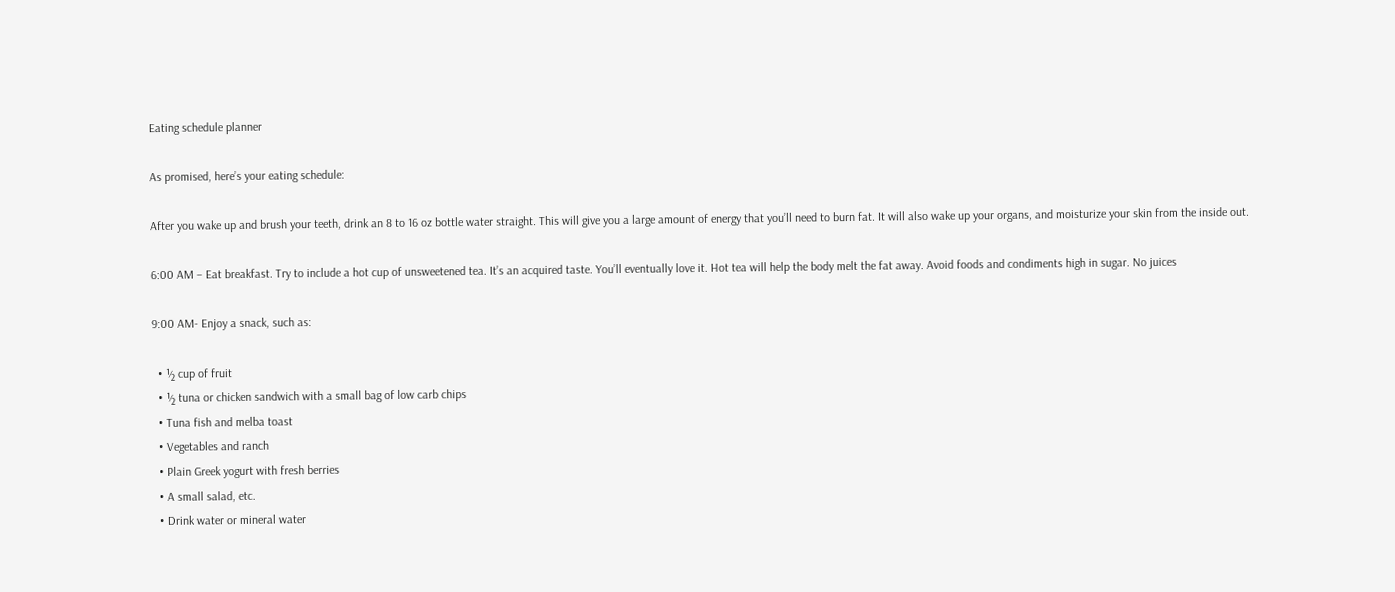Eating schedule planner

As promised, here’s your eating schedule:

After you wake up and brush your teeth, drink an 8 to 16 oz bottle water straight. This will give you a large amount of energy that you’ll need to burn fat. It will also wake up your organs, and moisturize your skin from the inside out.

6:00 AM – Eat breakfast. Try to include a hot cup of unsweetened tea. It’s an acquired taste. You’ll eventually love it. Hot tea will help the body melt the fat away. Avoid foods and condiments high in sugar. No juices

9:00 AM- Enjoy a snack, such as:

  • ½ cup of fruit
  • ½ tuna or chicken sandwich with a small bag of low carb chips
  • Tuna fish and melba toast
  • Vegetables and ranch
  • Plain Greek yogurt with fresh berries
  • A small salad, etc.
  • Drink water or mineral water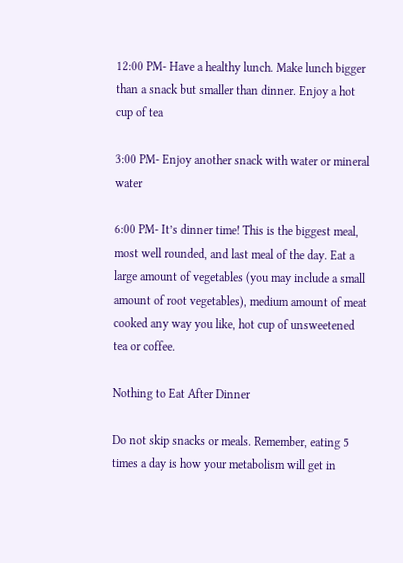12:00 PM- Have a healthy lunch. Make lunch bigger than a snack but smaller than dinner. Enjoy a hot cup of tea

3:00 PM- Enjoy another snack with water or mineral water

6:00 PM- It’s dinner time! This is the biggest meal, most well rounded, and last meal of the day. Eat a large amount of vegetables (you may include a small amount of root vegetables), medium amount of meat cooked any way you like, hot cup of unsweetened tea or coffee.

Nothing to Eat After Dinner

Do not skip snacks or meals. Remember, eating 5 times a day is how your metabolism will get in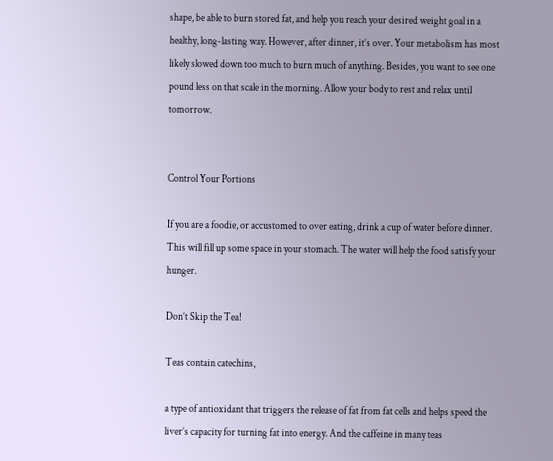shape, be able to burn stored fat, and help you reach your desired weight goal in a healthy, long-lasting way. However, after dinner, it’s over. Your metabolism has most likely slowed down too much to burn much of anything. Besides, you want to see one pound less on that scale in the morning. Allow your body to rest and relax until tomorrow.


Control Your Portions

If you are a foodie, or accustomed to over eating, drink a cup of water before dinner. This will fill up some space in your stomach. The water will help the food satisfy your hunger.

Don’t Skip the Tea!

Teas contain catechins,

a type of antioxidant that triggers the release of fat from fat cells and helps speed the liver’s capacity for turning fat into energy. And the caffeine in many teas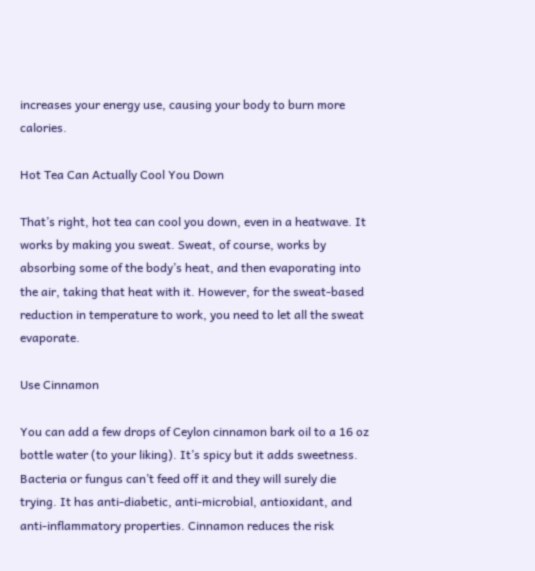increases your energy use, causing your body to burn more calories.

Hot Tea Can Actually Cool You Down

That’s right, hot tea can cool you down, even in a heatwave. It works by making you sweat. Sweat, of course, works by absorbing some of the body’s heat, and then evaporating into the air, taking that heat with it. However, for the sweat-based reduction in temperature to work, you need to let all the sweat evaporate.

Use Cinnamon

You can add a few drops of Ceylon cinnamon bark oil to a 16 oz bottle water (to your liking). It’s spicy but it adds sweetness. Bacteria or fungus can’t feed off it and they will surely die trying. It has anti-diabetic, anti-microbial, antioxidant, and anti-inflammatory properties. Cinnamon reduces the risk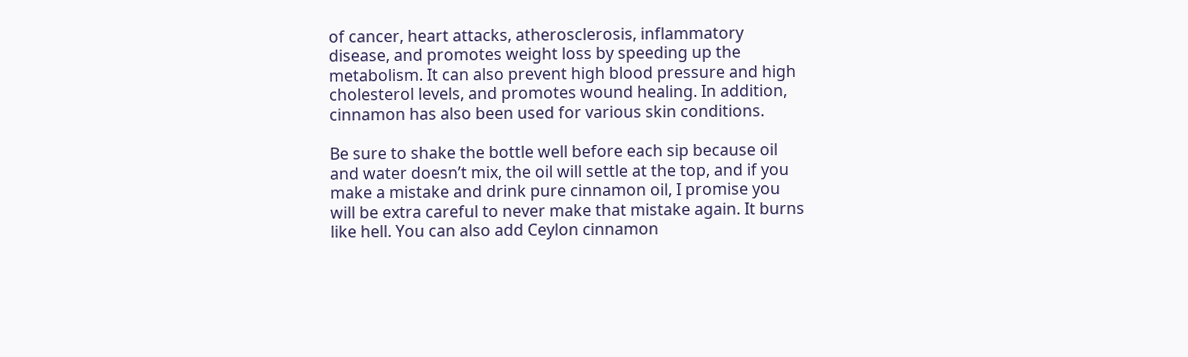of cancer, heart attacks, atherosclerosis, inflammatory disease, and promotes weight loss by speeding up the metabolism. It can also prevent high blood pressure and high cholesterol levels, and promotes wound healing. In addition, cinnamon has also been used for various skin conditions.

Be sure to shake the bottle well before each sip because oil and water doesn’t mix, the oil will settle at the top, and if you make a mistake and drink pure cinnamon oil, I promise you will be extra careful to never make that mistake again. It burns like hell. You can also add Ceylon cinnamon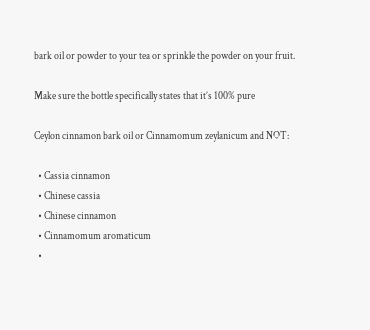bark oil or powder to your tea or sprinkle the powder on your fruit.

Make sure the bottle specifically states that it’s 100% pure

Ceylon cinnamon bark oil or Cinnamomum zeylanicum and NOT:

  • Cassia cinnamon
  • Chinese cassia
  • Chinese cinnamon
  • Cinnamomum aromaticum
  •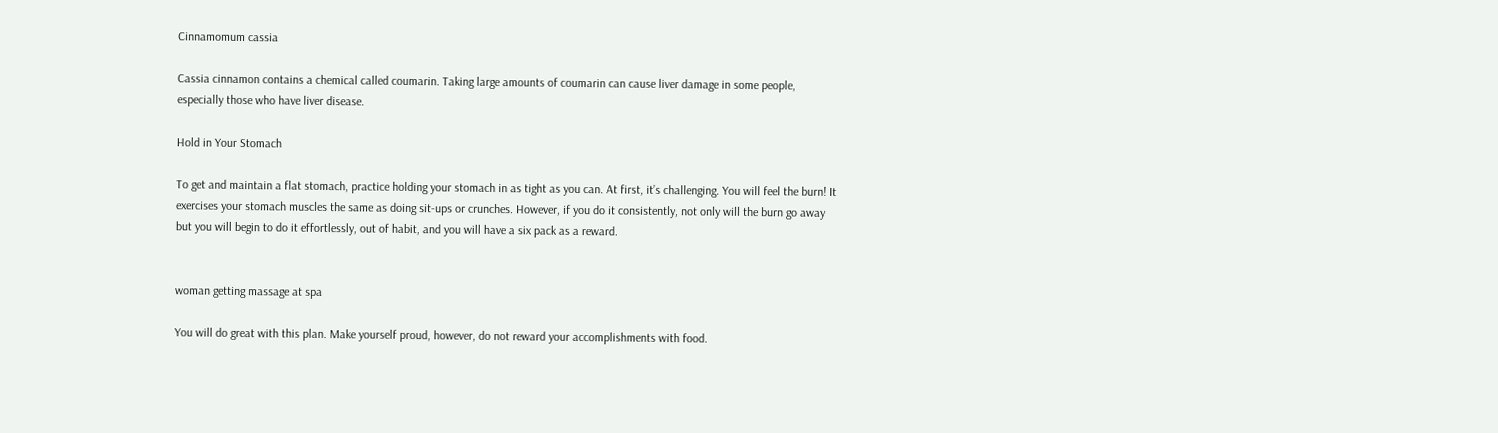Cinnamomum cassia

Cassia cinnamon contains a chemical called coumarin. Taking large amounts of coumarin can cause liver damage in some people, especially those who have liver disease.

Hold in Your Stomach

To get and maintain a flat stomach, practice holding your stomach in as tight as you can. At first, it’s challenging. You will feel the burn! It exercises your stomach muscles the same as doing sit-ups or crunches. However, if you do it consistently, not only will the burn go away but you will begin to do it effortlessly, out of habit, and you will have a six pack as a reward.


woman getting massage at spa

You will do great with this plan. Make yourself proud, however, do not reward your accomplishments with food.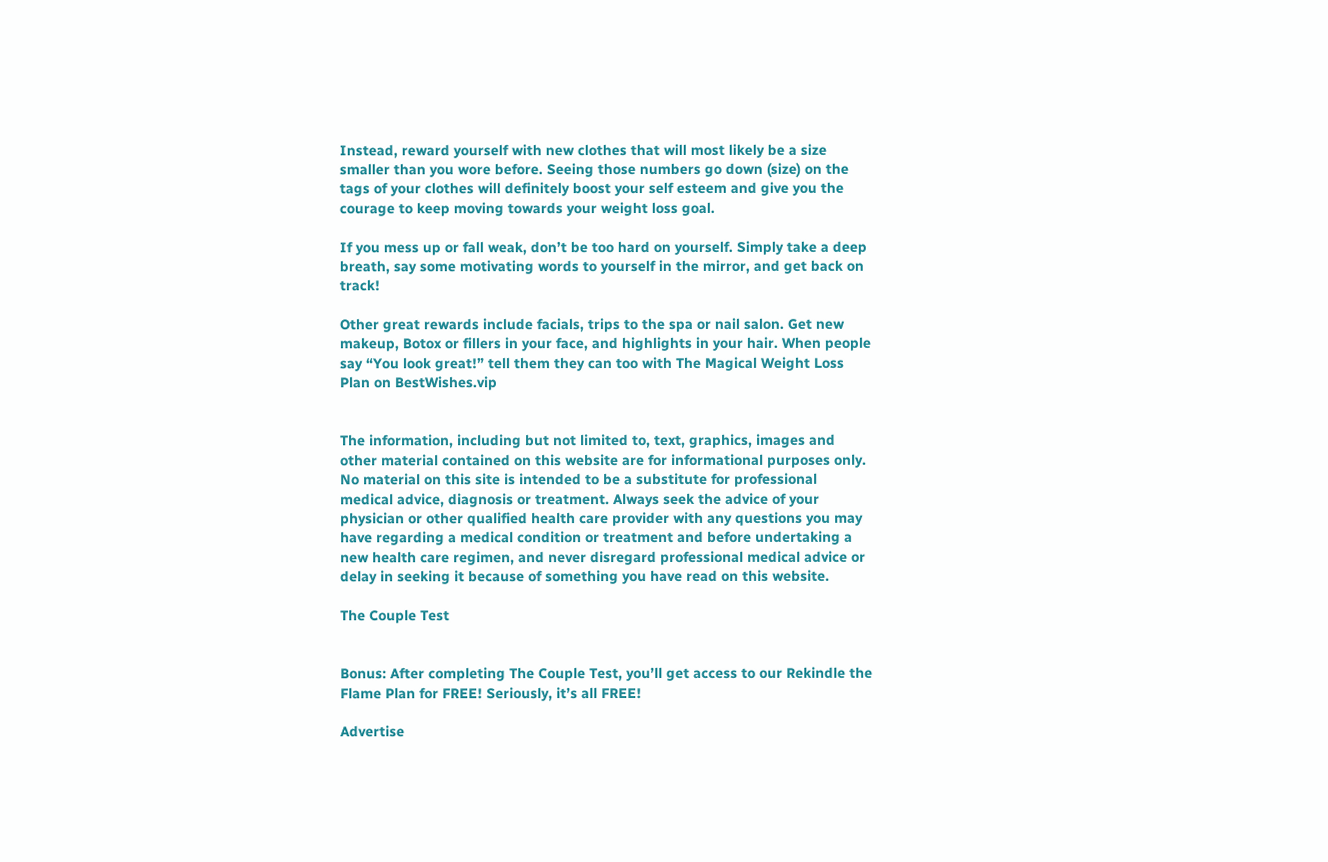Instead, reward yourself with new clothes that will most likely be a size smaller than you wore before. Seeing those numbers go down (size) on the tags of your clothes will definitely boost your self esteem and give you the courage to keep moving towards your weight loss goal.

If you mess up or fall weak, don’t be too hard on yourself. Simply take a deep breath, say some motivating words to yourself in the mirror, and get back on track!

Other great rewards include facials, trips to the spa or nail salon. Get new makeup, Botox or fillers in your face, and highlights in your hair. When people say “You look great!” tell them they can too with The Magical Weight Loss Plan on BestWishes.vip


The information, including but not limited to, text, graphics, images and other material contained on this website are for informational purposes only. No material on this site is intended to be a substitute for professional medical advice, diagnosis or treatment. Always seek the advice of your physician or other qualified health care provider with any questions you may have regarding a medical condition or treatment and before undertaking a new health care regimen, and never disregard professional medical advice or delay in seeking it because of something you have read on this website.

The Couple Test


Bonus: After completing The Couple Test, you’ll get access to our Rekindle the Flame Plan for FREE! Seriously, it’s all FREE!

Advertise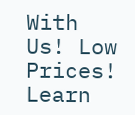With Us! Low Prices! Learn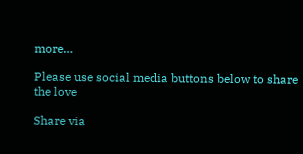more…

Please use social media buttons below to share the love

Share via